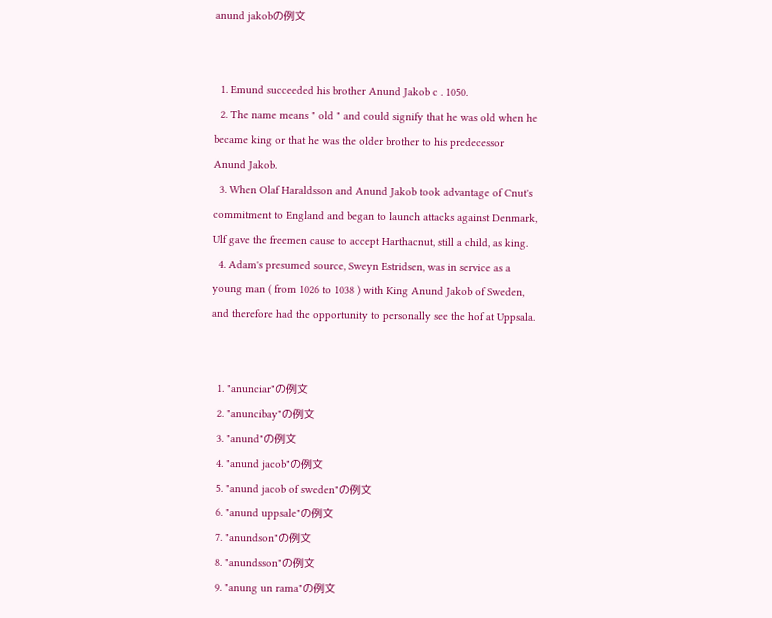anund jakobの例文


  1. Emund succeeded his brother Anund Jakob c . 1050.
  2. The name means " old " and could signify that he was old when he became king or that he was the older brother to his predecessor Anund Jakob.
  3. When Olaf Haraldsson and Anund Jakob took advantage of Cnut's commitment to England and began to launch attacks against Denmark, Ulf gave the freemen cause to accept Harthacnut, still a child, as king.
  4. Adam's presumed source, Sweyn Estridsen, was in service as a young man ( from 1026 to 1038 ) with King Anund Jakob of Sweden, and therefore had the opportunity to personally see the hof at Uppsala.


  1. "anunciar"の例文
  2. "anuncibay"の例文
  3. "anund"の例文
  4. "anund jacob"の例文
  5. "anund jacob of sweden"の例文
  6. "anund uppsale"の例文
  7. "anundson"の例文
  8. "anundsson"の例文
  9. "anung un rama"の例文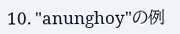10. "anunghoy"の例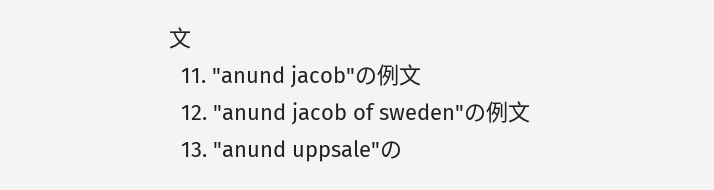文
  11. "anund jacob"の例文
  12. "anund jacob of sweden"の例文
  13. "anund uppsale"の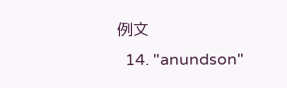例文
  14. "anundson"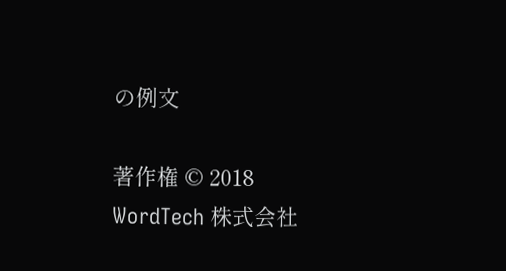の例文

著作権 © 2018 WordTech 株式会社